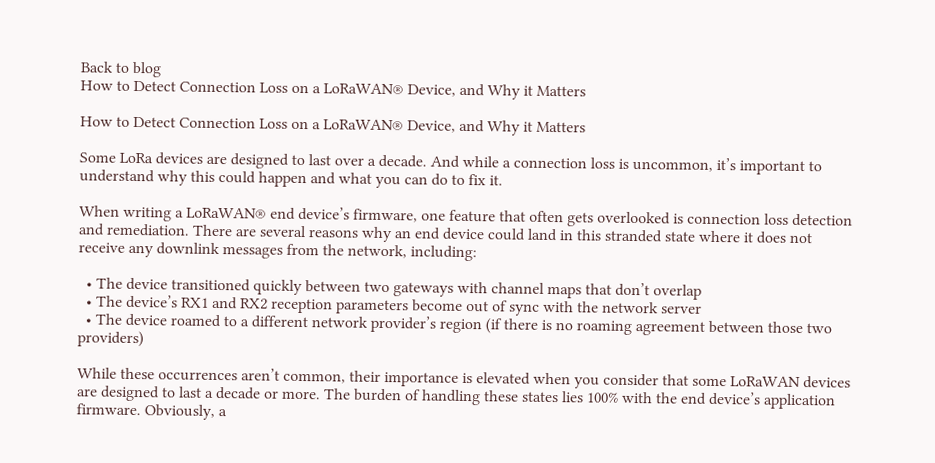Back to blog
How to Detect Connection Loss on a LoRaWAN® Device, and Why it Matters

How to Detect Connection Loss on a LoRaWAN® Device, and Why it Matters

Some LoRa devices are designed to last over a decade. And while a connection loss is uncommon, it’s important to understand why this could happen and what you can do to fix it.

When writing a LoRaWAN® end device’s firmware, one feature that often gets overlooked is connection loss detection and remediation. There are several reasons why an end device could land in this stranded state where it does not receive any downlink messages from the network, including:

  • The device transitioned quickly between two gateways with channel maps that don’t overlap
  • The device’s RX1 and RX2 reception parameters become out of sync with the network server
  • The device roamed to a different network provider’s region (if there is no roaming agreement between those two providers)

While these occurrences aren’t common, their importance is elevated when you consider that some LoRaWAN devices are designed to last a decade or more. The burden of handling these states lies 100% with the end device’s application firmware. Obviously, a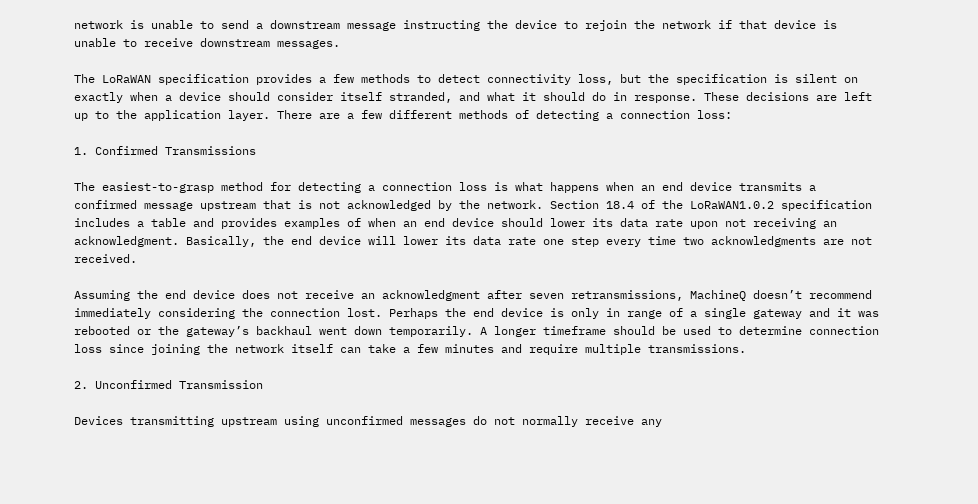network is unable to send a downstream message instructing the device to rejoin the network if that device is unable to receive downstream messages.

The LoRaWAN specification provides a few methods to detect connectivity loss, but the specification is silent on exactly when a device should consider itself stranded, and what it should do in response. These decisions are left up to the application layer. There are a few different methods of detecting a connection loss:

1. Confirmed Transmissions

The easiest-to-grasp method for detecting a connection loss is what happens when an end device transmits a confirmed message upstream that is not acknowledged by the network. Section 18.4 of the LoRaWAN1.0.2 specification includes a table and provides examples of when an end device should lower its data rate upon not receiving an acknowledgment. Basically, the end device will lower its data rate one step every time two acknowledgments are not received.

Assuming the end device does not receive an acknowledgment after seven retransmissions, MachineQ doesn’t recommend immediately considering the connection lost. Perhaps the end device is only in range of a single gateway and it was rebooted or the gateway’s backhaul went down temporarily. A longer timeframe should be used to determine connection loss since joining the network itself can take a few minutes and require multiple transmissions.

2. Unconfirmed Transmission

Devices transmitting upstream using unconfirmed messages do not normally receive any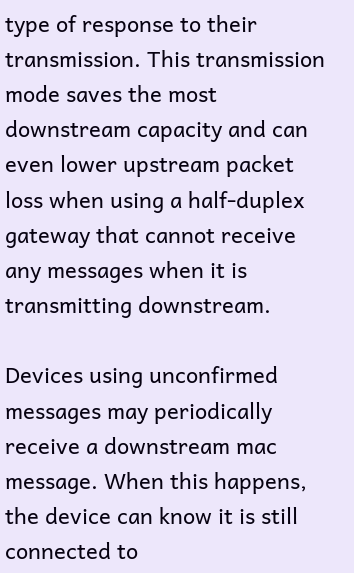type of response to their transmission. This transmission mode saves the most downstream capacity and can even lower upstream packet loss when using a half-duplex gateway that cannot receive any messages when it is transmitting downstream.

Devices using unconfirmed messages may periodically receive a downstream mac message. When this happens, the device can know it is still connected to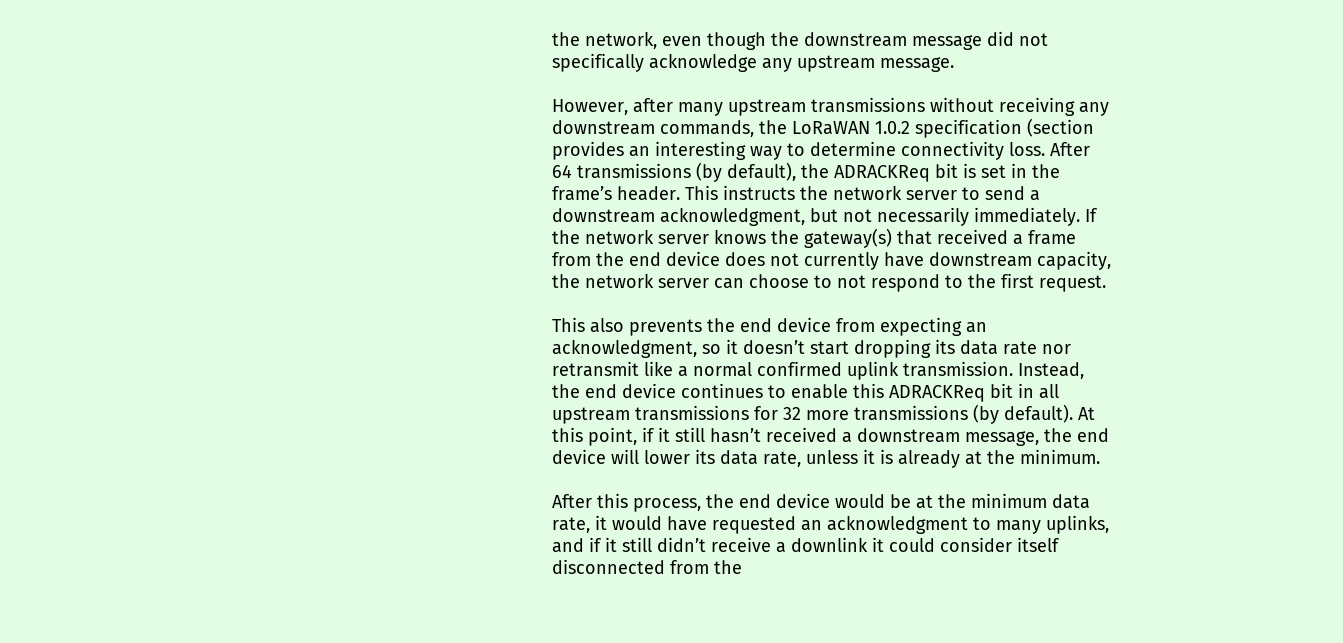the network, even though the downstream message did not specifically acknowledge any upstream message.

However, after many upstream transmissions without receiving any downstream commands, the LoRaWAN 1.0.2 specification (section provides an interesting way to determine connectivity loss. After 64 transmissions (by default), the ADRACKReq bit is set in the frame’s header. This instructs the network server to send a downstream acknowledgment, but not necessarily immediately. If the network server knows the gateway(s) that received a frame from the end device does not currently have downstream capacity, the network server can choose to not respond to the first request.

This also prevents the end device from expecting an acknowledgment, so it doesn’t start dropping its data rate nor retransmit like a normal confirmed uplink transmission. Instead, the end device continues to enable this ADRACKReq bit in all upstream transmissions for 32 more transmissions (by default). At this point, if it still hasn’t received a downstream message, the end device will lower its data rate, unless it is already at the minimum.

After this process, the end device would be at the minimum data rate, it would have requested an acknowledgment to many uplinks, and if it still didn’t receive a downlink it could consider itself disconnected from the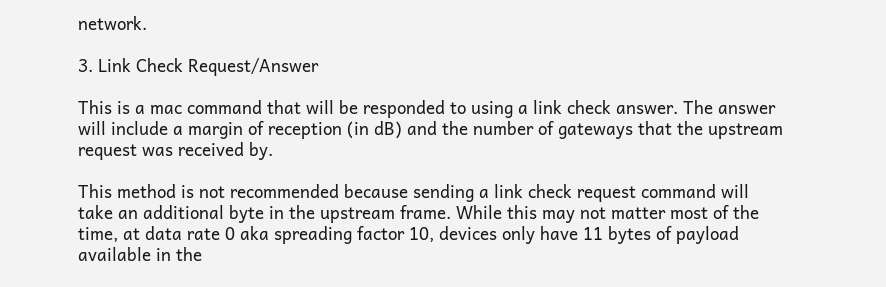network.

3. Link Check Request/Answer

This is a mac command that will be responded to using a link check answer. The answer will include a margin of reception (in dB) and the number of gateways that the upstream request was received by.

This method is not recommended because sending a link check request command will take an additional byte in the upstream frame. While this may not matter most of the time, at data rate 0 aka spreading factor 10, devices only have 11 bytes of payload available in the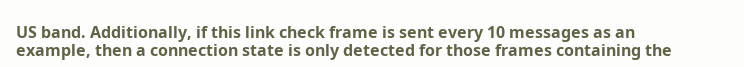US band. Additionally, if this link check frame is sent every 10 messages as an example, then a connection state is only detected for those frames containing the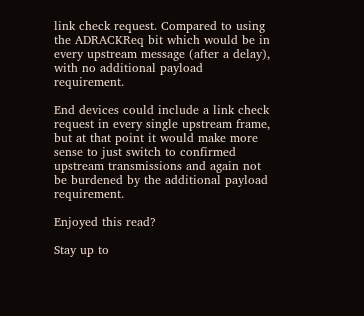link check request. Compared to using the ADRACKReq bit which would be in every upstream message (after a delay), with no additional payload requirement.

End devices could include a link check request in every single upstream frame, but at that point it would make more sense to just switch to confirmed upstream transmissions and again not be burdened by the additional payload requirement.

Enjoyed this read?

Stay up to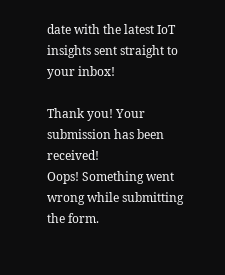date with the latest IoT insights sent straight to your inbox!

Thank you! Your submission has been received!
Oops! Something went wrong while submitting the form.